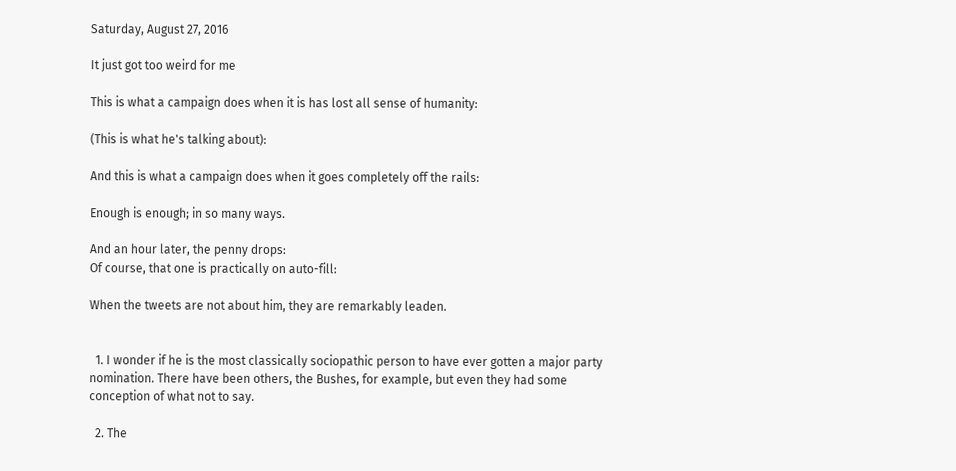Saturday, August 27, 2016

It just got too weird for me

This is what a campaign does when it is has lost all sense of humanity:

(This is what he's talking about):

And this is what a campaign does when it goes completely off the rails:

Enough is enough; in so many ways.

And an hour later, the penny drops:
Of course, that one is practically on auto-fill:

When the tweets are not about him, they are remarkably leaden.


  1. I wonder if he is the most classically sociopathic person to have ever gotten a major party nomination. There have been others, the Bushes, for example, but even they had some conception of what not to say.

  2. The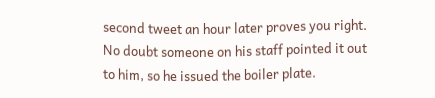second tweet an hour later proves you right. No doubt someone on his staff pointed it out to him, so he issued the boiler plate.